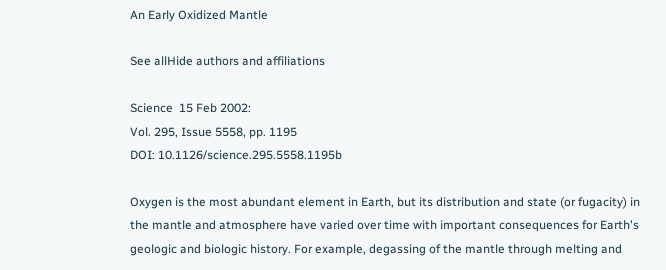An Early Oxidized Mantle

See allHide authors and affiliations

Science  15 Feb 2002:
Vol. 295, Issue 5558, pp. 1195
DOI: 10.1126/science.295.5558.1195b

Oxygen is the most abundant element in Earth, but its distribution and state (or fugacity) in the mantle and atmosphere have varied over time with important consequences for Earth's geologic and biologic history. For example, degassing of the mantle through melting and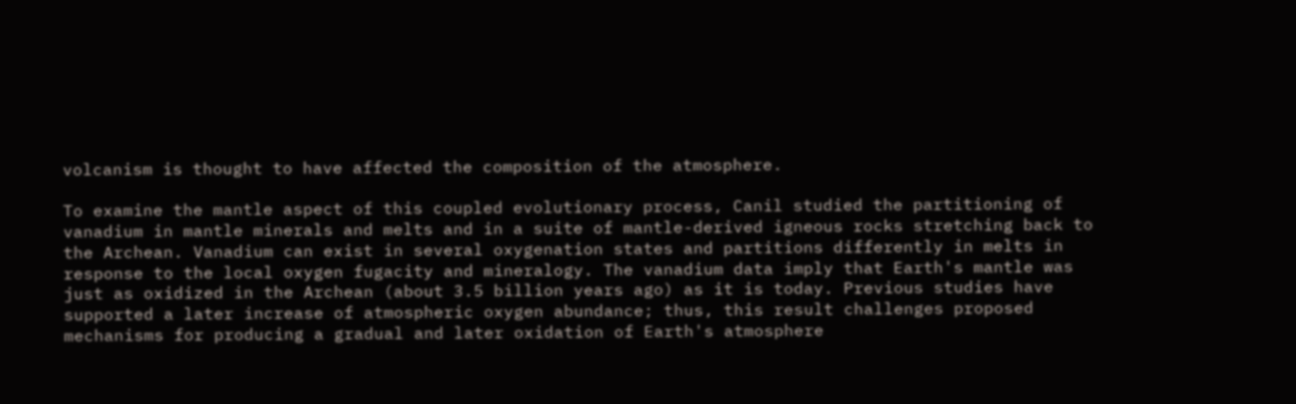volcanism is thought to have affected the composition of the atmosphere.

To examine the mantle aspect of this coupled evolutionary process, Canil studied the partitioning of vanadium in mantle minerals and melts and in a suite of mantle-derived igneous rocks stretching back to the Archean. Vanadium can exist in several oxygenation states and partitions differently in melts in response to the local oxygen fugacity and mineralogy. The vanadium data imply that Earth's mantle was just as oxidized in the Archean (about 3.5 billion years ago) as it is today. Previous studies have supported a later increase of atmospheric oxygen abundance; thus, this result challenges proposed mechanisms for producing a gradual and later oxidation of Earth's atmosphere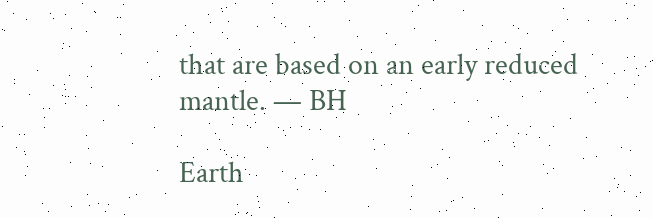that are based on an early reduced mantle. — BH

Earth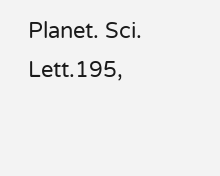Planet. Sci. Lett.195,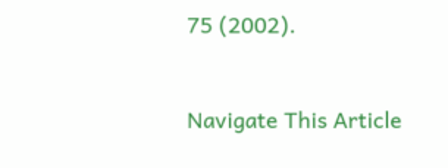75 (2002).


Navigate This Article